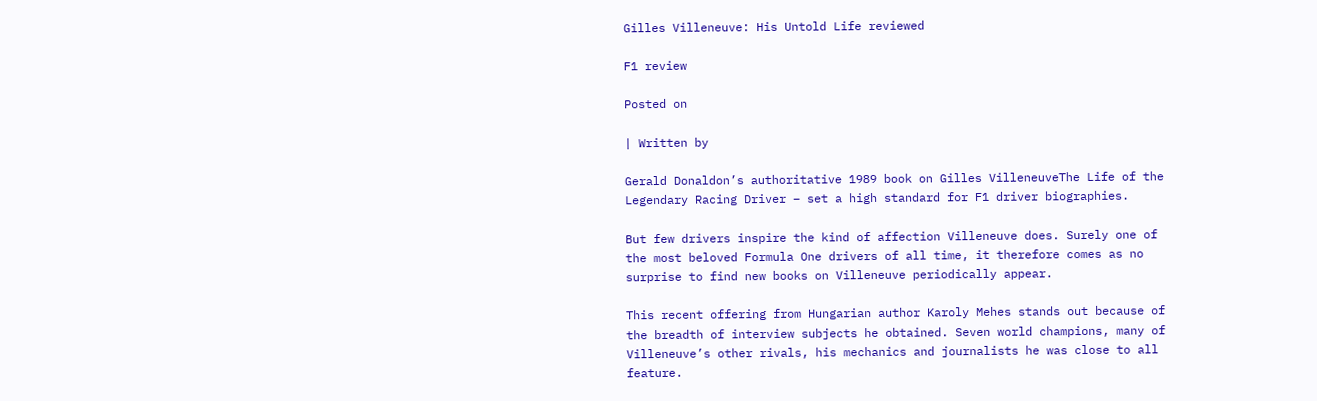Gilles Villeneuve: His Untold Life reviewed

F1 review

Posted on

| Written by

Gerald Donaldon’s authoritative 1989 book on Gilles VilleneuveThe Life of the Legendary Racing Driver – set a high standard for F1 driver biographies.

But few drivers inspire the kind of affection Villeneuve does. Surely one of the most beloved Formula One drivers of all time, it therefore comes as no surprise to find new books on Villeneuve periodically appear.

This recent offering from Hungarian author Karoly Mehes stands out because of the breadth of interview subjects he obtained. Seven world champions, many of Villeneuve’s other rivals, his mechanics and journalists he was close to all feature.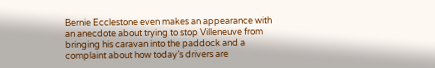Bernie Ecclestone even makes an appearance with an anecdote about trying to stop Villeneuve from bringing his caravan into the paddock and a complaint about how today’s drivers are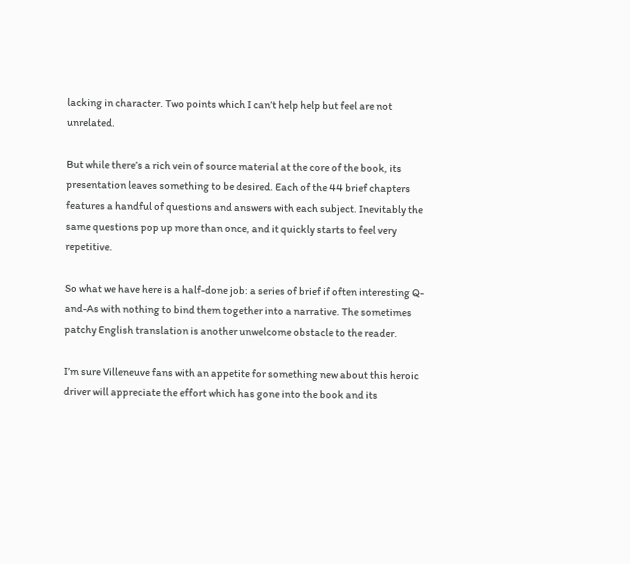lacking in character. Two points which I can’t help help but feel are not unrelated.

But while there’s a rich vein of source material at the core of the book, its presentation leaves something to be desired. Each of the 44 brief chapters features a handful of questions and answers with each subject. Inevitably the same questions pop up more than once, and it quickly starts to feel very repetitive.

So what we have here is a half-done job: a series of brief if often interesting Q-and-As with nothing to bind them together into a narrative. The sometimes patchy English translation is another unwelcome obstacle to the reader.

I’m sure Villeneuve fans with an appetite for something new about this heroic driver will appreciate the effort which has gone into the book and its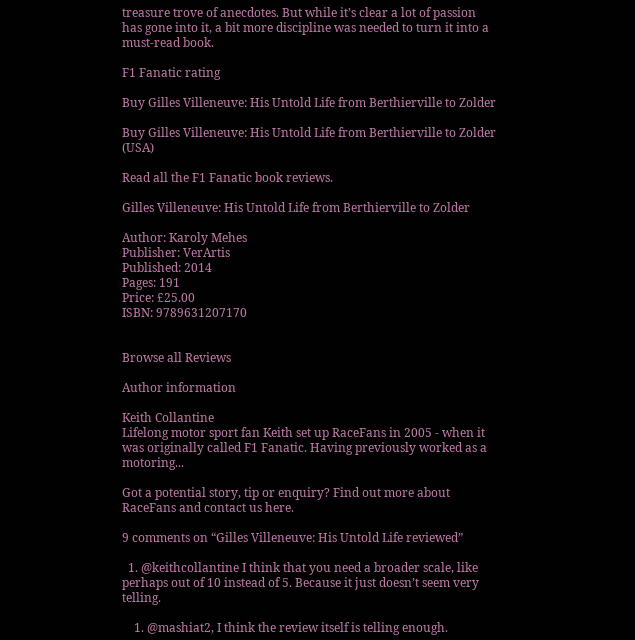treasure trove of anecdotes. But while it’s clear a lot of passion has gone into it, a bit more discipline was needed to turn it into a must-read book.

F1 Fanatic rating

Buy Gilles Villeneuve: His Untold Life from Berthierville to Zolder

Buy Gilles Villeneuve: His Untold Life from Berthierville to Zolder (USA)

Read all the F1 Fanatic book reviews.

Gilles Villeneuve: His Untold Life from Berthierville to Zolder

Author: Karoly Mehes
Publisher: VerArtis
Published: 2014
Pages: 191
Price: £25.00
ISBN: 9789631207170


Browse all Reviews

Author information

Keith Collantine
Lifelong motor sport fan Keith set up RaceFans in 2005 - when it was originally called F1 Fanatic. Having previously worked as a motoring...

Got a potential story, tip or enquiry? Find out more about RaceFans and contact us here.

9 comments on “Gilles Villeneuve: His Untold Life reviewed”

  1. @keithcollantine I think that you need a broader scale, like perhaps out of 10 instead of 5. Because it just doesn’t seem very telling.

    1. @mashiat2, I think the review itself is telling enough.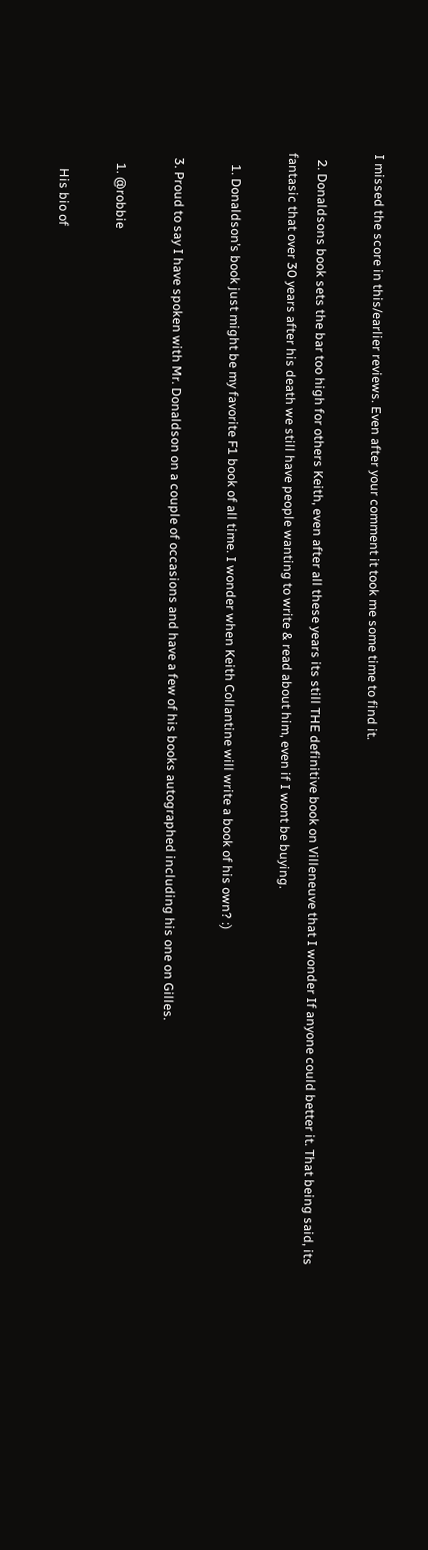I missed the score in this/earlier reviews. Even after your comment it took me some time to find it.

  2. Donaldsons book sets the bar too high for others Keith, even after all these years its still THE definitive book on Villeneuve that I wonder If anyone could better it. That being said, its fantasic that over 30 years after his death we still have people wanting to write & read about him, even if I wont be buying.

    1. Donaldson’s book just might be my favorite F1 book of all time. I wonder when Keith Collantine will write a book of his own? :)

  3. Proud to say I have spoken with Mr. Donaldson on a couple of occasions and have a few of his books autographed including his one on Gilles.

    1. @robbie

      His bio of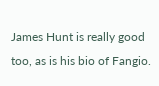James Hunt is really good too, as is his bio of Fangio.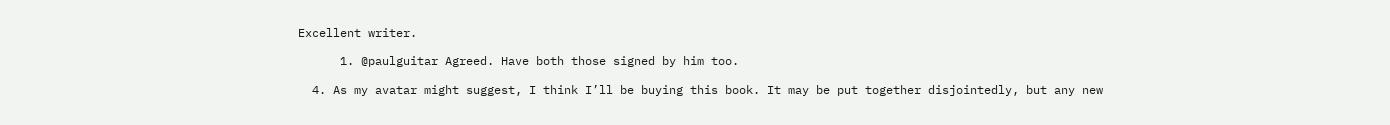Excellent writer.

      1. @paulguitar Agreed. Have both those signed by him too.

  4. As my avatar might suggest, I think I’ll be buying this book. It may be put together disjointedly, but any new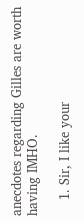anecdotes regarding Gilles are worth having IMHO.

    1. Sir, I like your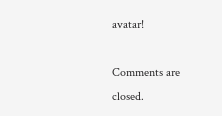avatar!

Comments are closed.